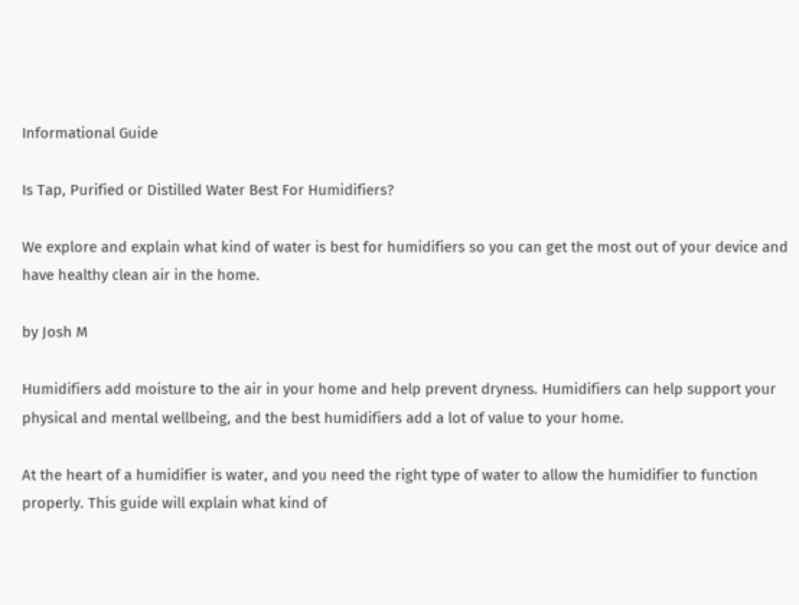Informational Guide

Is Tap, Purified or Distilled Water Best For Humidifiers?

We explore and explain what kind of water is best for humidifiers so you can get the most out of your device and have healthy clean air in the home.

by Josh M

Humidifiers add moisture to the air in your home and help prevent dryness. Humidifiers can help support your physical and mental wellbeing, and the best humidifiers add a lot of value to your home.

At the heart of a humidifier is water, and you need the right type of water to allow the humidifier to function properly. This guide will explain what kind of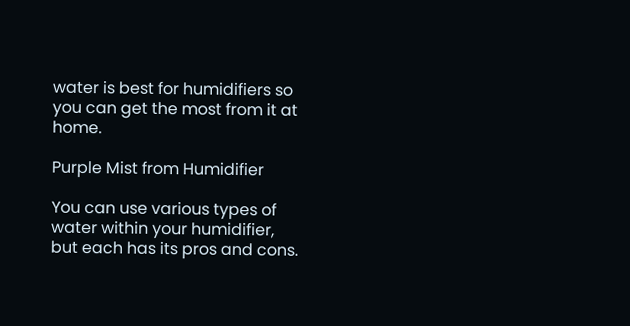water is best for humidifiers so you can get the most from it at home.

Purple Mist from Humidifier

You can use various types of water within your humidifier, but each has its pros and cons.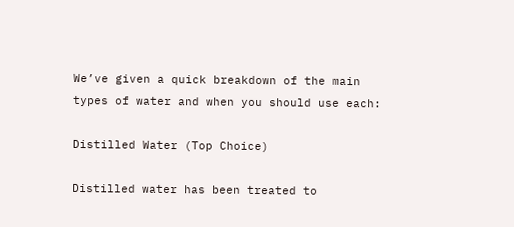We’ve given a quick breakdown of the main types of water and when you should use each:

Distilled Water (Top Choice)

Distilled water has been treated to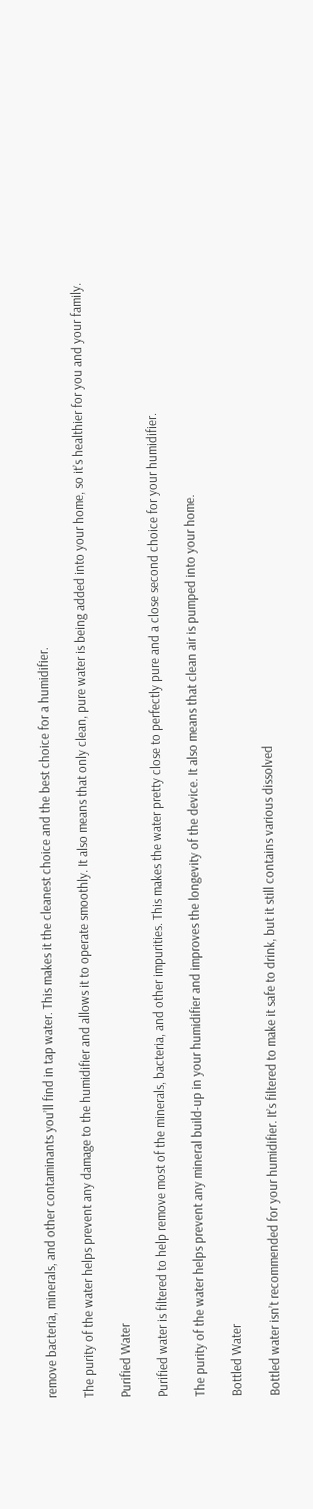remove bacteria, minerals, and other contaminants you’ll find in tap water. This makes it the cleanest choice and the best choice for a humidifier.

The purity of the water helps prevent any damage to the humidifier and allows it to operate smoothly. It also means that only clean, pure water is being added into your home, so it’s healthier for you and your family.

Purified Water

Purified water is filtered to help remove most of the minerals, bacteria, and other impurities. This makes the water pretty close to perfectly pure and a close second choice for your humidifier.

The purity of the water helps prevent any mineral build-up in your humidifier and improves the longevity of the device. It also means that clean air is pumped into your home.

Bottled Water

Bottled water isn’t recommended for your humidifier. It’s filtered to make it safe to drink, but it still contains various dissolved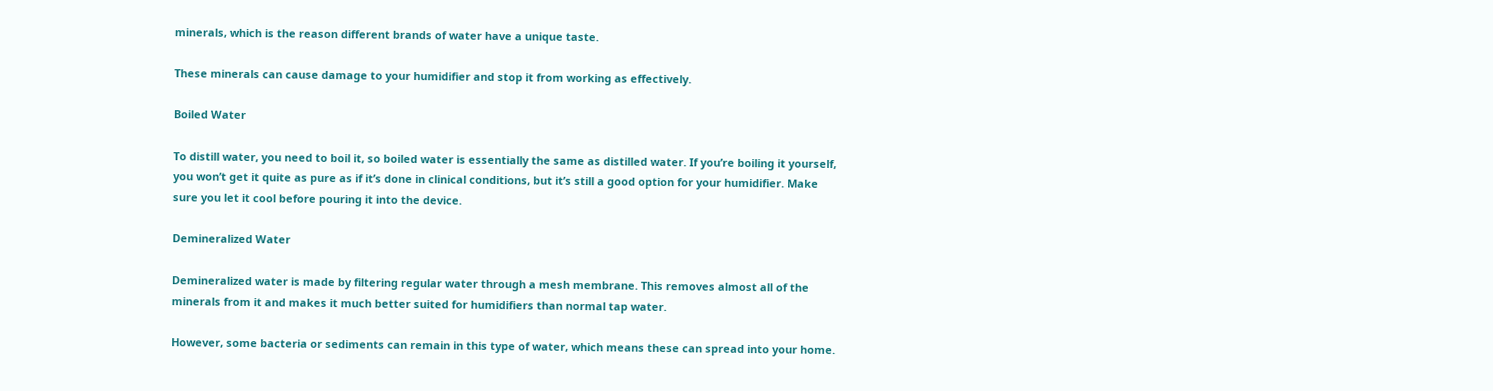minerals, which is the reason different brands of water have a unique taste.

These minerals can cause damage to your humidifier and stop it from working as effectively.

Boiled Water

To distill water, you need to boil it, so boiled water is essentially the same as distilled water. If you’re boiling it yourself, you won’t get it quite as pure as if it’s done in clinical conditions, but it’s still a good option for your humidifier. Make sure you let it cool before pouring it into the device.

Demineralized Water

Demineralized water is made by filtering regular water through a mesh membrane. This removes almost all of the minerals from it and makes it much better suited for humidifiers than normal tap water.

However, some bacteria or sediments can remain in this type of water, which means these can spread into your home.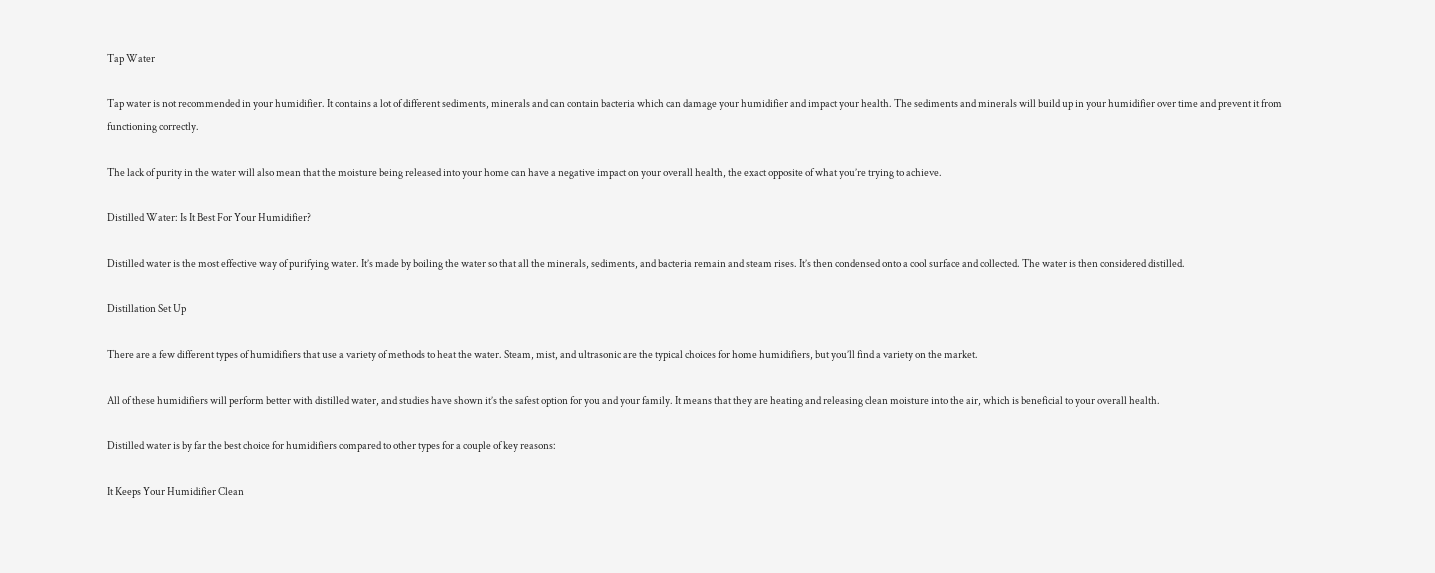Tap Water

Tap water is not recommended in your humidifier. It contains a lot of different sediments, minerals and can contain bacteria which can damage your humidifier and impact your health. The sediments and minerals will build up in your humidifier over time and prevent it from functioning correctly.

The lack of purity in the water will also mean that the moisture being released into your home can have a negative impact on your overall health, the exact opposite of what you’re trying to achieve.

Distilled Water: Is It Best For Your Humidifier?

Distilled water is the most effective way of purifying water. It’s made by boiling the water so that all the minerals, sediments, and bacteria remain and steam rises. It’s then condensed onto a cool surface and collected. The water is then considered distilled.

Distillation Set Up

There are a few different types of humidifiers that use a variety of methods to heat the water. Steam, mist, and ultrasonic are the typical choices for home humidifiers, but you’ll find a variety on the market.

All of these humidifiers will perform better with distilled water, and studies have shown it’s the safest option for you and your family. It means that they are heating and releasing clean moisture into the air, which is beneficial to your overall health.

Distilled water is by far the best choice for humidifiers compared to other types for a couple of key reasons:

It Keeps Your Humidifier Clean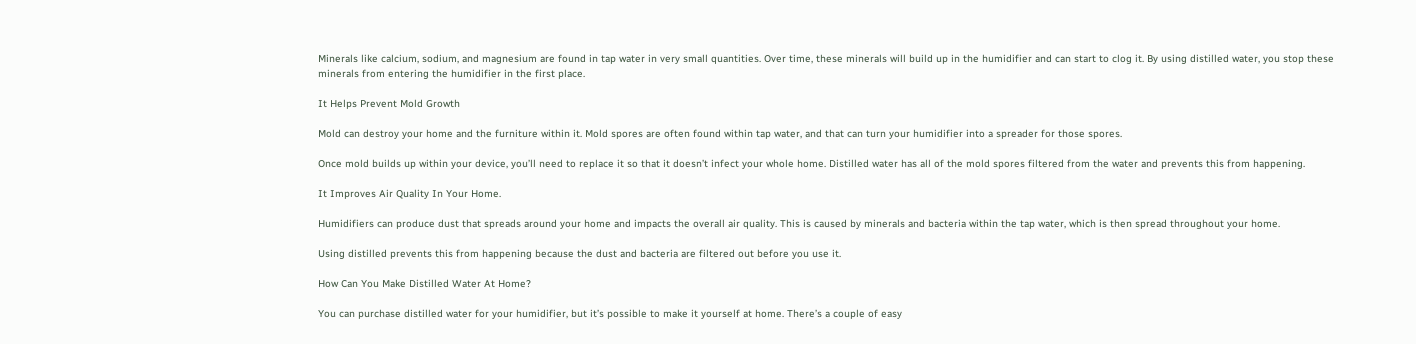Minerals like calcium, sodium, and magnesium are found in tap water in very small quantities. Over time, these minerals will build up in the humidifier and can start to clog it. By using distilled water, you stop these minerals from entering the humidifier in the first place.

It Helps Prevent Mold Growth

Mold can destroy your home and the furniture within it. Mold spores are often found within tap water, and that can turn your humidifier into a spreader for those spores.

Once mold builds up within your device, you’ll need to replace it so that it doesn’t infect your whole home. Distilled water has all of the mold spores filtered from the water and prevents this from happening.

It Improves Air Quality In Your Home.

Humidifiers can produce dust that spreads around your home and impacts the overall air quality. This is caused by minerals and bacteria within the tap water, which is then spread throughout your home.

Using distilled prevents this from happening because the dust and bacteria are filtered out before you use it.

How Can You Make Distilled Water At Home?

You can purchase distilled water for your humidifier, but it’s possible to make it yourself at home. There’s a couple of easy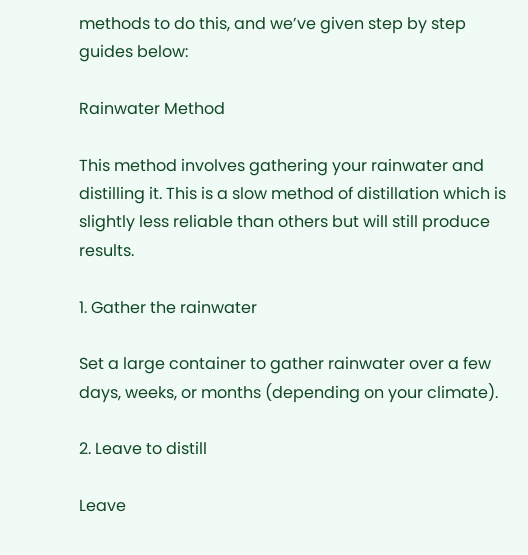methods to do this, and we’ve given step by step guides below:

Rainwater Method

This method involves gathering your rainwater and distilling it. This is a slow method of distillation which is slightly less reliable than others but will still produce results.

1. Gather the rainwater

Set a large container to gather rainwater over a few days, weeks, or months (depending on your climate).

2. Leave to distill

Leave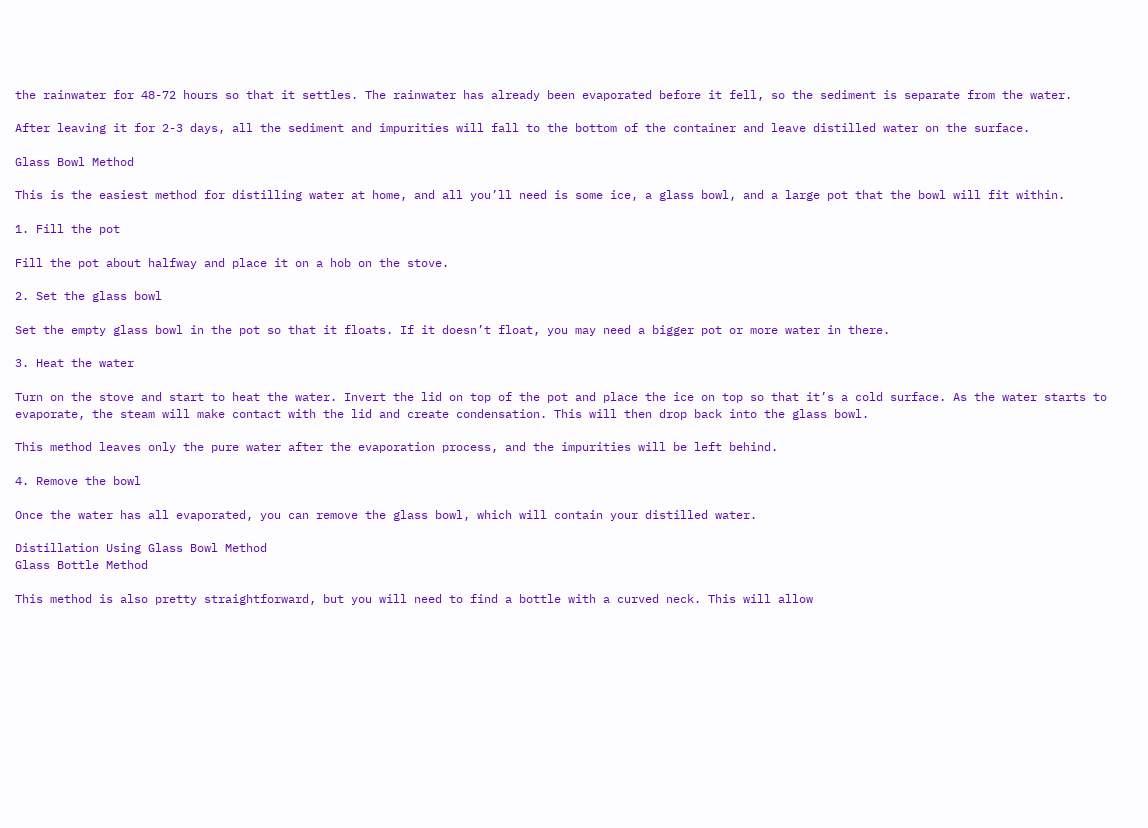the rainwater for 48-72 hours so that it settles. The rainwater has already been evaporated before it fell, so the sediment is separate from the water.

After leaving it for 2-3 days, all the sediment and impurities will fall to the bottom of the container and leave distilled water on the surface.

Glass Bowl Method

This is the easiest method for distilling water at home, and all you’ll need is some ice, a glass bowl, and a large pot that the bowl will fit within.

1. Fill the pot

Fill the pot about halfway and place it on a hob on the stove.

2. Set the glass bowl

Set the empty glass bowl in the pot so that it floats. If it doesn’t float, you may need a bigger pot or more water in there.

3. Heat the water

Turn on the stove and start to heat the water. Invert the lid on top of the pot and place the ice on top so that it’s a cold surface. As the water starts to evaporate, the steam will make contact with the lid and create condensation. This will then drop back into the glass bowl.

This method leaves only the pure water after the evaporation process, and the impurities will be left behind.

4. Remove the bowl

Once the water has all evaporated, you can remove the glass bowl, which will contain your distilled water.

Distillation Using Glass Bowl Method
Glass Bottle Method

This method is also pretty straightforward, but you will need to find a bottle with a curved neck. This will allow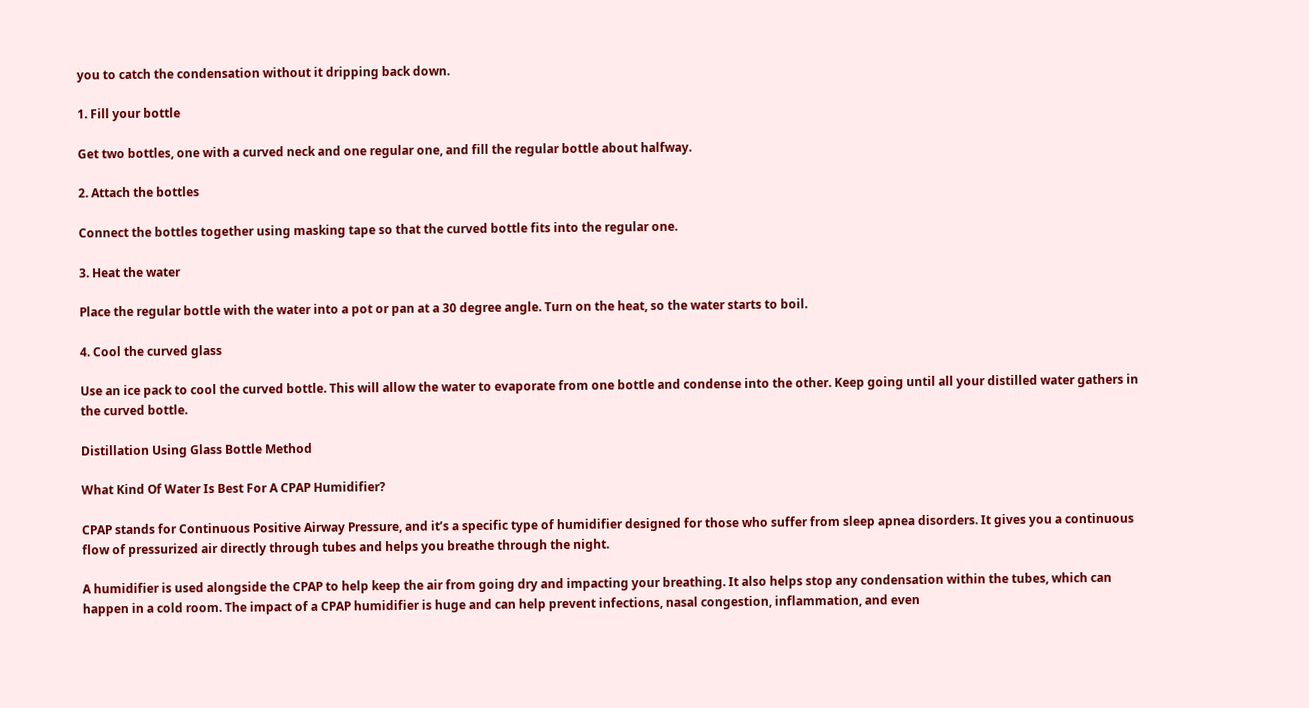you to catch the condensation without it dripping back down.

1. Fill your bottle

Get two bottles, one with a curved neck and one regular one, and fill the regular bottle about halfway.

2. Attach the bottles

Connect the bottles together using masking tape so that the curved bottle fits into the regular one.

3. Heat the water

Place the regular bottle with the water into a pot or pan at a 30 degree angle. Turn on the heat, so the water starts to boil.

4. Cool the curved glass

Use an ice pack to cool the curved bottle. This will allow the water to evaporate from one bottle and condense into the other. Keep going until all your distilled water gathers in the curved bottle.

Distillation Using Glass Bottle Method

What Kind Of Water Is Best For A CPAP Humidifier?

CPAP stands for Continuous Positive Airway Pressure, and it’s a specific type of humidifier designed for those who suffer from sleep apnea disorders. It gives you a continuous flow of pressurized air directly through tubes and helps you breathe through the night.

A humidifier is used alongside the CPAP to help keep the air from going dry and impacting your breathing. It also helps stop any condensation within the tubes, which can happen in a cold room. The impact of a CPAP humidifier is huge and can help prevent infections, nasal congestion, inflammation, and even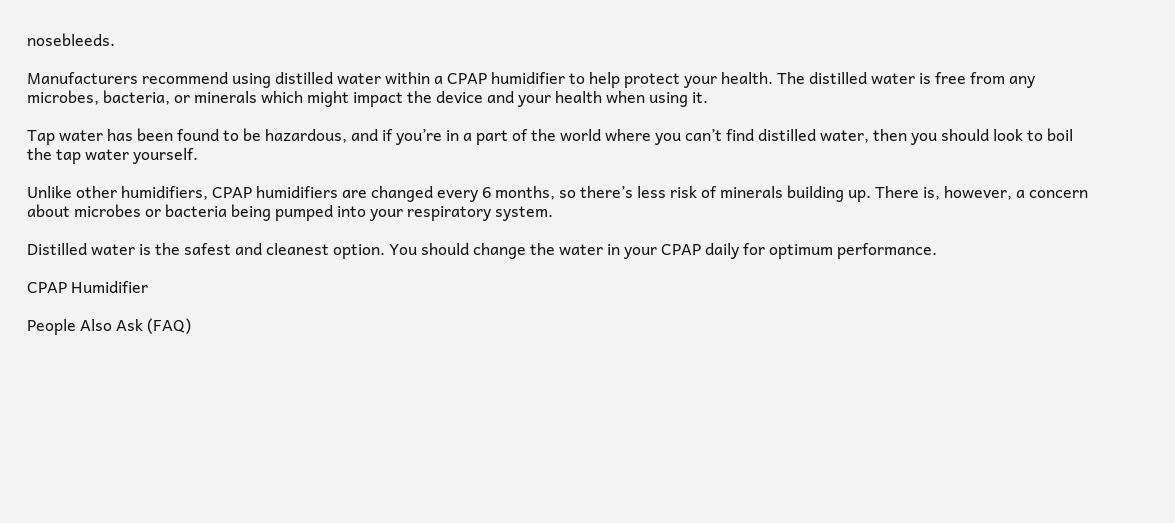nosebleeds.

Manufacturers recommend using distilled water within a CPAP humidifier to help protect your health. The distilled water is free from any microbes, bacteria, or minerals which might impact the device and your health when using it.

Tap water has been found to be hazardous, and if you’re in a part of the world where you can’t find distilled water, then you should look to boil the tap water yourself.

Unlike other humidifiers, CPAP humidifiers are changed every 6 months, so there’s less risk of minerals building up. There is, however, a concern about microbes or bacteria being pumped into your respiratory system.

Distilled water is the safest and cleanest option. You should change the water in your CPAP daily for optimum performance.

CPAP Humidifier

People Also Ask (FAQ)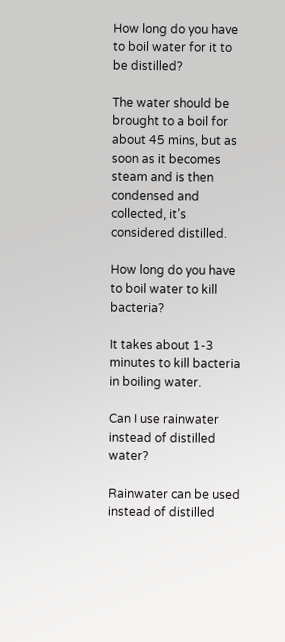How long do you have to boil water for it to be distilled?

The water should be brought to a boil for about 45 mins, but as soon as it becomes steam and is then condensed and collected, it’s considered distilled.

How long do you have to boil water to kill bacteria?

It takes about 1-3 minutes to kill bacteria in boiling water.

Can I use rainwater instead of distilled water?

Rainwater can be used instead of distilled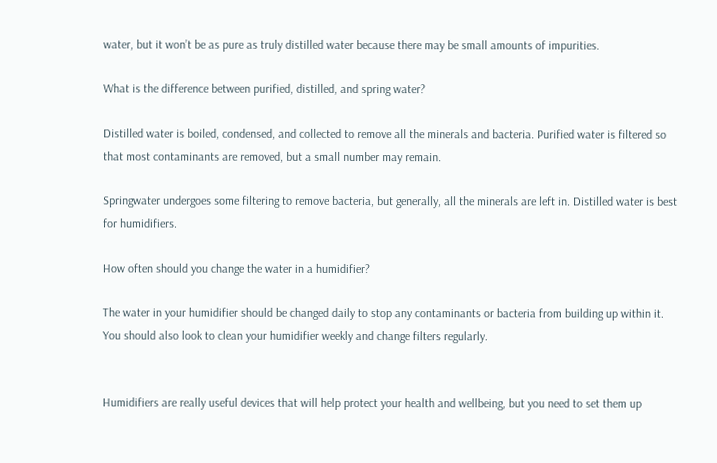water, but it won’t be as pure as truly distilled water because there may be small amounts of impurities.

What is the difference between purified, distilled, and spring water?

Distilled water is boiled, condensed, and collected to remove all the minerals and bacteria. Purified water is filtered so that most contaminants are removed, but a small number may remain.

Springwater undergoes some filtering to remove bacteria, but generally, all the minerals are left in. Distilled water is best for humidifiers.

How often should you change the water in a humidifier?

The water in your humidifier should be changed daily to stop any contaminants or bacteria from building up within it. You should also look to clean your humidifier weekly and change filters regularly.


Humidifiers are really useful devices that will help protect your health and wellbeing, but you need to set them up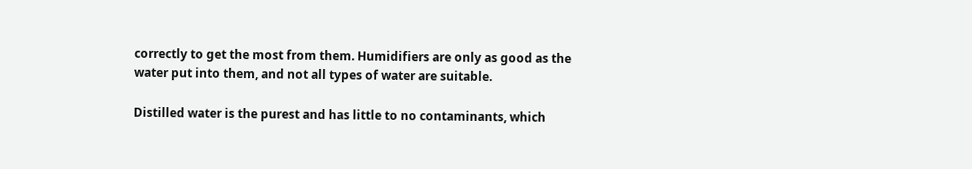correctly to get the most from them. Humidifiers are only as good as the water put into them, and not all types of water are suitable.

Distilled water is the purest and has little to no contaminants, which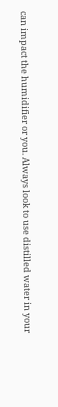can impact the humidifier or you. Always look to use distilled water in your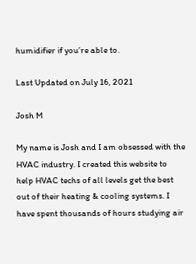humidifier if you’re able to.

Last Updated on July 16, 2021

Josh M

My name is Josh and I am obsessed with the HVAC industry. I created this website to help HVAC techs of all levels get the best out of their heating & cooling systems. I have spent thousands of hours studying air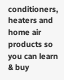conditioners, heaters and home air products so you can learn & buy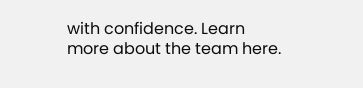with confidence. Learn more about the team here.